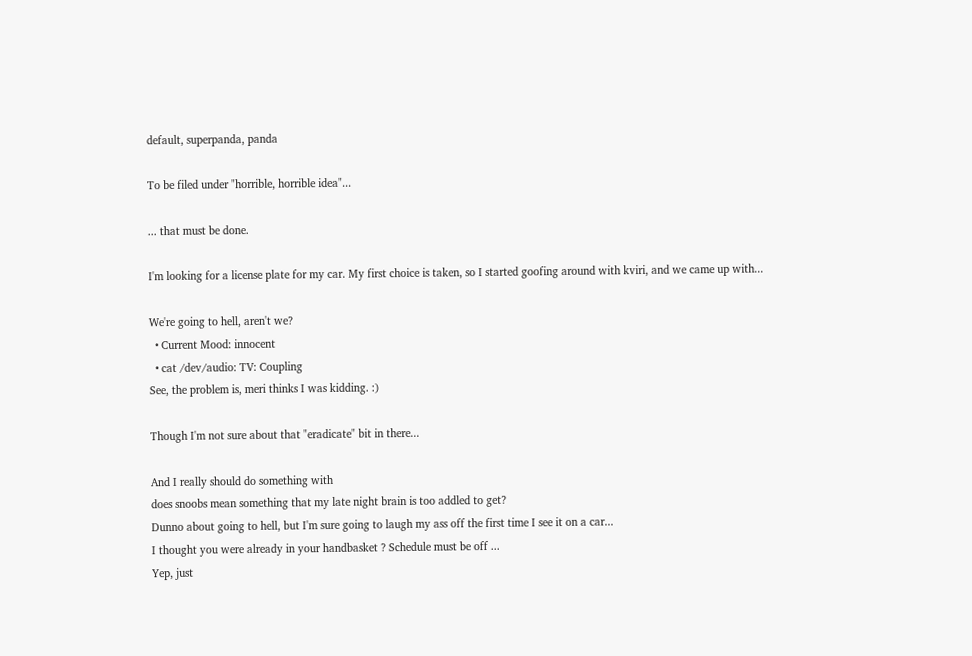default, superpanda, panda

To be filed under "horrible, horrible idea"...

... that must be done.

I'm looking for a license plate for my car. My first choice is taken, so I started goofing around with kviri, and we came up with...

We're going to hell, aren't we?
  • Current Mood: innocent
  • cat /dev/audio: TV: Coupling
See, the problem is, meri thinks I was kidding. :)

Though I'm not sure about that "eradicate" bit in there...

And I really should do something with
does snoobs mean something that my late night brain is too addled to get?
Dunno about going to hell, but I'm sure going to laugh my ass off the first time I see it on a car...
I thought you were already in your handbasket ? Schedule must be off ...
Yep, just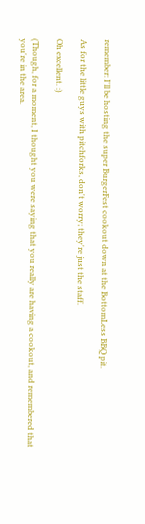remember: I'll be hosting the super BurgerFest cookout down at the BottomLess BBQ pit.

As for the little guys with pitchforks, don't worry; they're just the staff.

Oh excellent. :)

(Though, for a moment, I thought you were saying that you really are having a cookout, and remembered that you're in the area.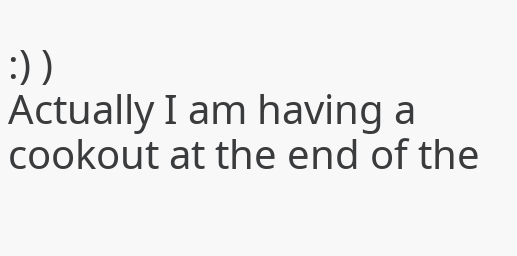:) )
Actually I am having a cookout at the end of the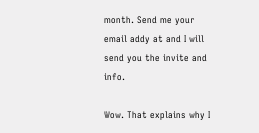month. Send me your email addy at and I will send you the invite and info.

Wow. That explains why I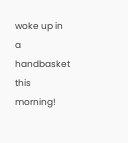woke up in a handbasket this morning!